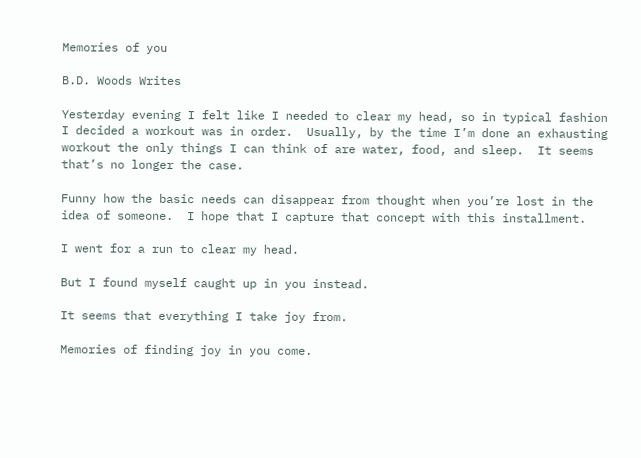Memories of you

B.D. Woods Writes

Yesterday evening I felt like I needed to clear my head, so in typical fashion I decided a workout was in order.  Usually, by the time I’m done an exhausting workout the only things I can think of are water, food, and sleep.  It seems that’s no longer the case.

Funny how the basic needs can disappear from thought when you’re lost in the idea of someone.  I hope that I capture that concept with this installment.

I went for a run to clear my head.

But I found myself caught up in you instead.

It seems that everything I take joy from.

Memories of finding joy in you come.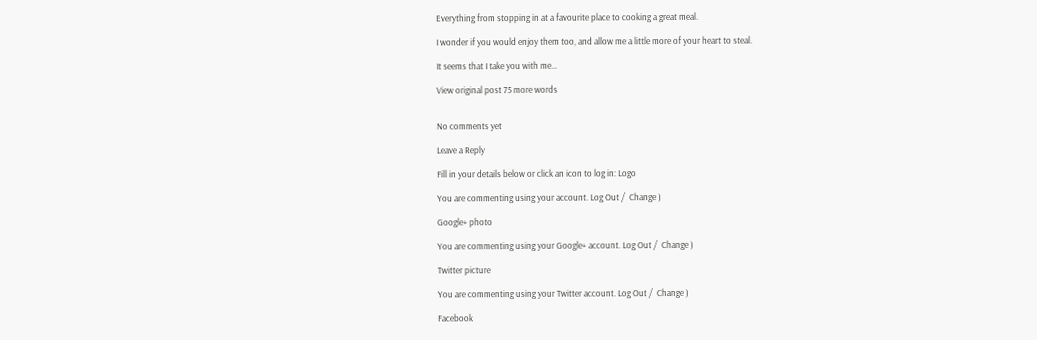Everything from stopping in at a favourite place to cooking a great meal.

I wonder if you would enjoy them too, and allow me a little more of your heart to steal.

It seems that I take you with me…

View original post 75 more words


No comments yet

Leave a Reply

Fill in your details below or click an icon to log in: Logo

You are commenting using your account. Log Out /  Change )

Google+ photo

You are commenting using your Google+ account. Log Out /  Change )

Twitter picture

You are commenting using your Twitter account. Log Out /  Change )

Facebook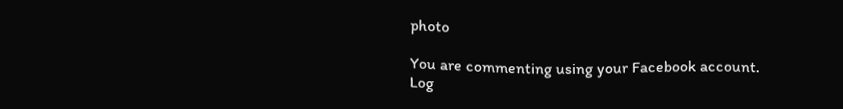photo

You are commenting using your Facebook account. Log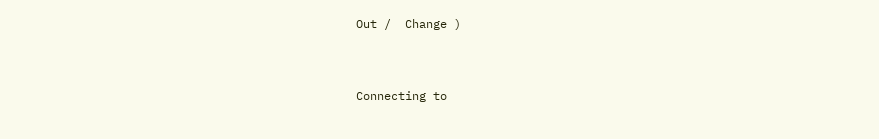Out /  Change )


Connecting to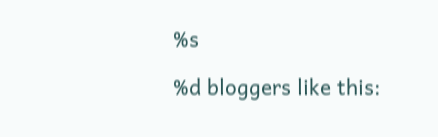%s

%d bloggers like this: